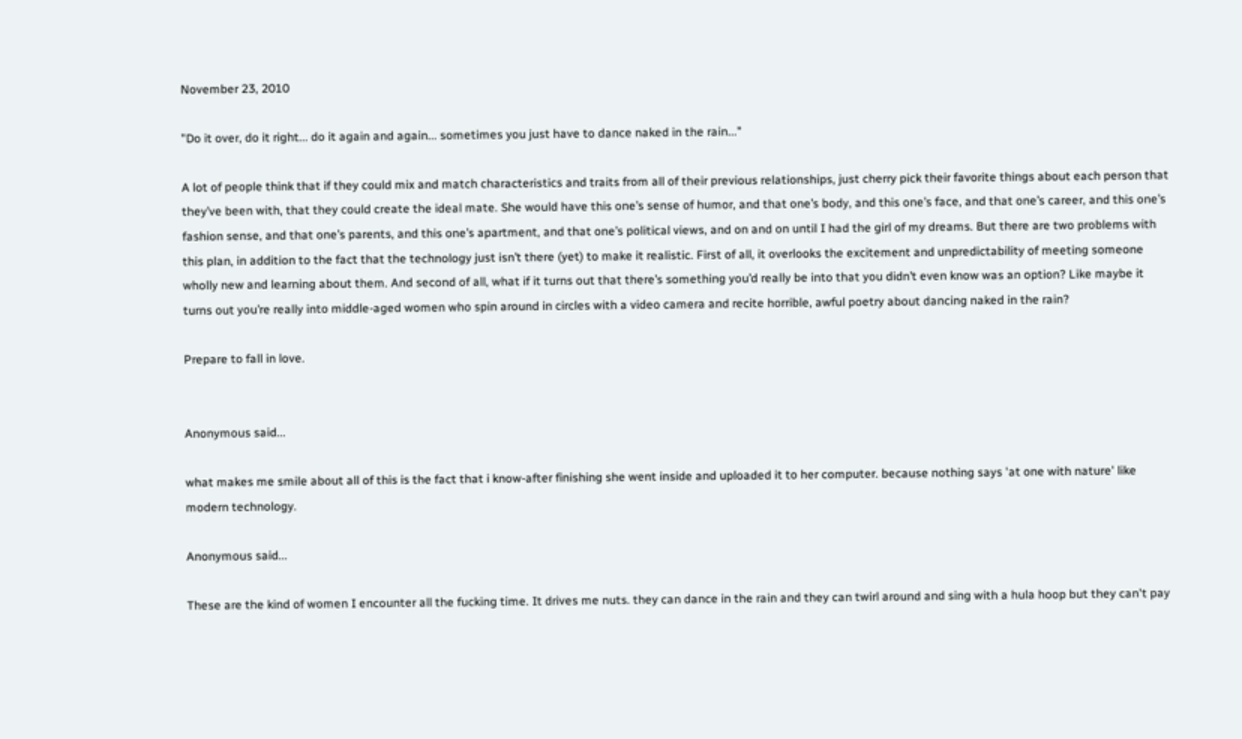November 23, 2010

"Do it over, do it right... do it again and again... sometimes you just have to dance naked in the rain..."

A lot of people think that if they could mix and match characteristics and traits from all of their previous relationships, just cherry pick their favorite things about each person that they’ve been with, that they could create the ideal mate. She would have this one’s sense of humor, and that one’s body, and this one’s face, and that one’s career, and this one’s fashion sense, and that one’s parents, and this one’s apartment, and that one’s political views, and on and on until I had the girl of my dreams. But there are two problems with this plan, in addition to the fact that the technology just isn’t there (yet) to make it realistic. First of all, it overlooks the excitement and unpredictability of meeting someone wholly new and learning about them. And second of all, what if it turns out that there’s something you’d really be into that you didn’t even know was an option? Like maybe it turns out you’re really into middle-aged women who spin around in circles with a video camera and recite horrible, awful poetry about dancing naked in the rain?

Prepare to fall in love.


Anonymous said...

what makes me smile about all of this is the fact that i know-after finishing she went inside and uploaded it to her computer. because nothing says 'at one with nature' like modern technology.

Anonymous said...

These are the kind of women I encounter all the fucking time. It drives me nuts. they can dance in the rain and they can twirl around and sing with a hula hoop but they can't pay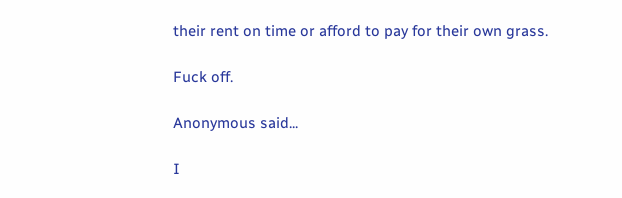their rent on time or afford to pay for their own grass.

Fuck off.

Anonymous said...

I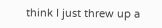think I just threw up a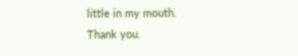little in my mouth.
Thank you.